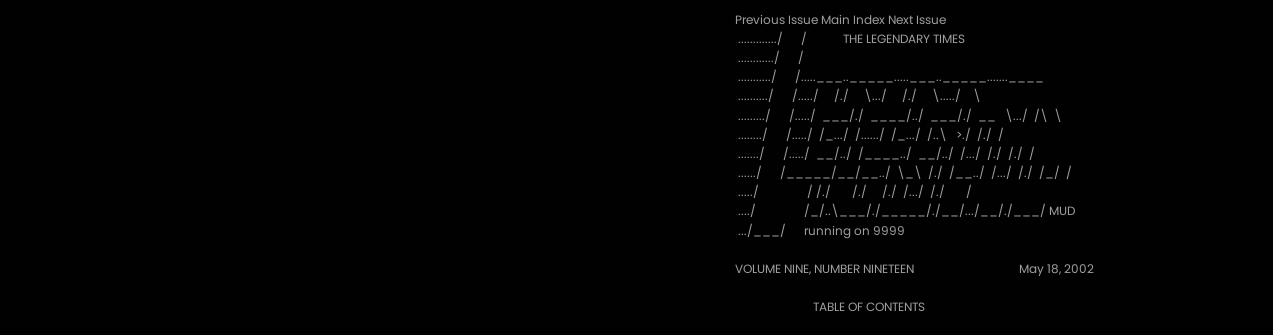Previous Issue Main Index Next Issue
 ............./      /            THE LEGENDARY TIMES
 ............/      /
 .........../      /.....___.._____.....___.._____.......____
 ........../      /...../     /./     \.../     /./     \...../    \
 ........./      /...../  ___/./  ____/../  ___/./  __   \.../  /\  \
 ......../      /...../  /_.../  /....../  /_.../  /..\   >./  /./  /
 ......./      /...../  __/../  /____../  __/../  /.../  /./  /./  /
 ....../      /_____/__/__../  \_\  /./  /__../  /.../  /./  /_/  /
 ...../                / /./       /./     /./  /.../  /./       /
 ..../                /_/..\___/./_____/./__/.../__/./___/ MUD
 .../___/      running on 9999

VOLUME NINE, NUMBER NINETEEN                                   May 18, 2002

                          TABLE OF CONTENTS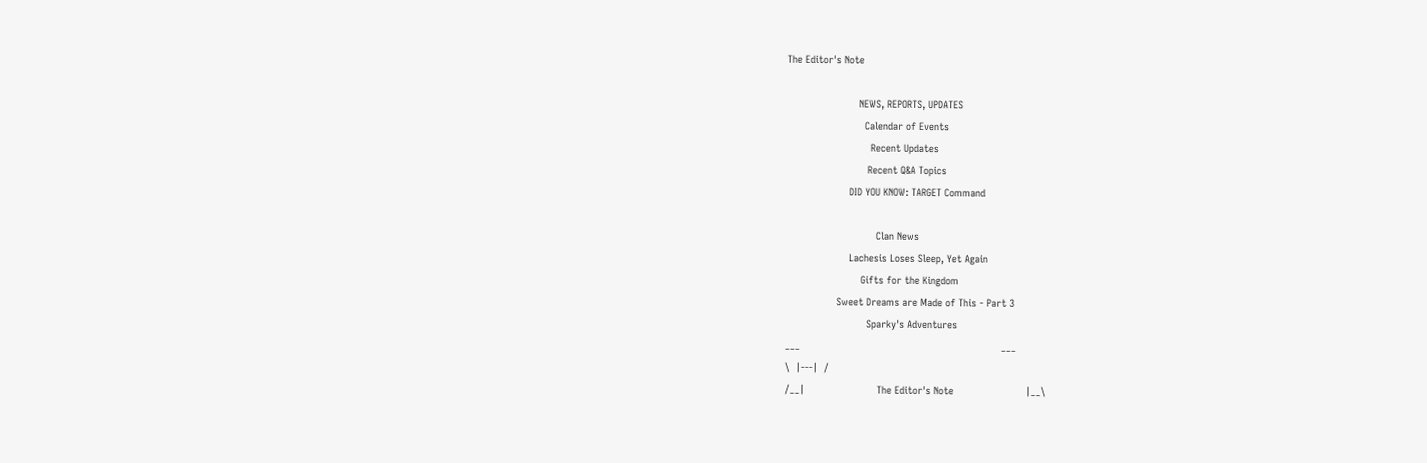The Editor's Note

                        NEWS, REPORTS, UPDATES
                          Calendar of Events
                            Recent Updates
                           Recent Q&A Topics
                     DID YOU KNOW: TARGET Command

                              Clan News
                     Lachesis Loses Sleep, Yet Again
                         Gifts for the Kingdom
                 Sweet Dreams are Made of This - Part 3
                           Sparky's Adventures
___                                                                   ___
\  |---|  /
/__|                        The Editor's Note                        |__\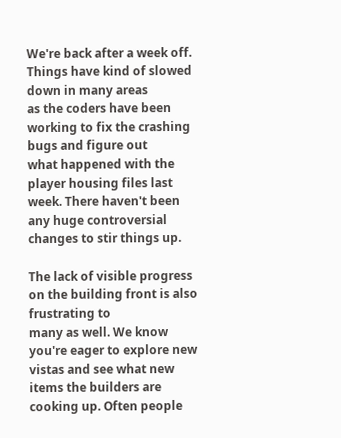We're back after a week off. Things have kind of slowed down in many areas
as the coders have been working to fix the crashing bugs and figure out
what happened with the player housing files last week. There haven't been
any huge controversial changes to stir things up.

The lack of visible progress on the building front is also frustrating to
many as well. We know you're eager to explore new vistas and see what new
items the builders are cooking up. Often people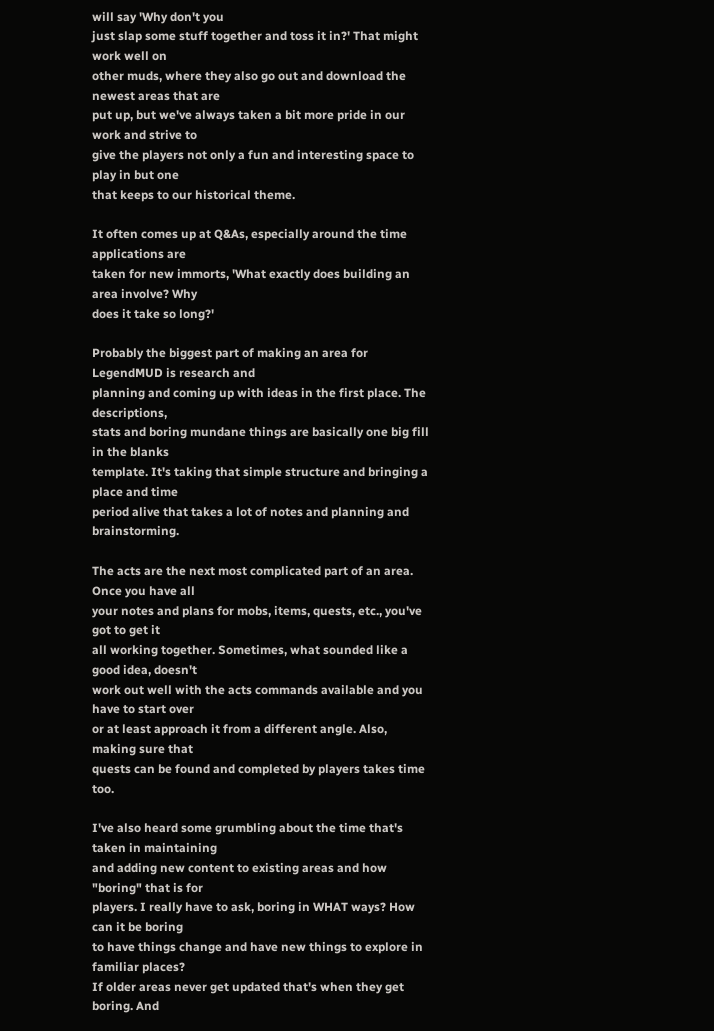will say 'Why don't you
just slap some stuff together and toss it in?' That might work well on
other muds, where they also go out and download the newest areas that are
put up, but we've always taken a bit more pride in our work and strive to
give the players not only a fun and interesting space to play in but one
that keeps to our historical theme.

It often comes up at Q&As, especially around the time applications are
taken for new immorts, 'What exactly does building an area involve? Why
does it take so long?'

Probably the biggest part of making an area for LegendMUD is research and
planning and coming up with ideas in the first place. The descriptions,
stats and boring mundane things are basically one big fill in the blanks
template. It's taking that simple structure and bringing a place and time
period alive that takes a lot of notes and planning and brainstorming.

The acts are the next most complicated part of an area. Once you have all
your notes and plans for mobs, items, quests, etc., you've got to get it
all working together. Sometimes, what sounded like a good idea, doesn't
work out well with the acts commands available and you have to start over
or at least approach it from a different angle. Also, making sure that
quests can be found and completed by players takes time too.

I've also heard some grumbling about the time that's taken in maintaining
and adding new content to existing areas and how "boring" that is for
players. I really have to ask, boring in WHAT ways? How can it be boring
to have things change and have new things to explore in familiar places?
If older areas never get updated that's when they get boring. And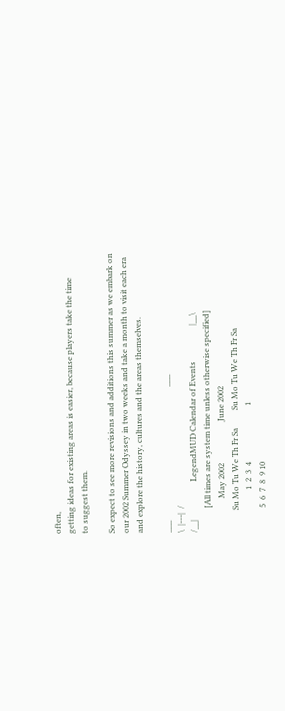often,
getting ideas for existing areas is easier, because players take the time
to suggest them.

So expect to see more revisions and additions this summer as we embark on
our 2002 Summer Odyssey in two weeks and take a month to visit each era
and explore the history, cultures and the areas themselves.

___                                                                   ___
\  |---|  /
/__|                   LegendMUD Calendar of Events                  |__\
            [All times are system time unless otherwise specified]
                 May 2002                     June 2002
           Su Mo Tu We Th Fr Sa         Su Mo Tu We Th Fr Sa
                     1  2  3  4                            1
            5  6  7  8  9 10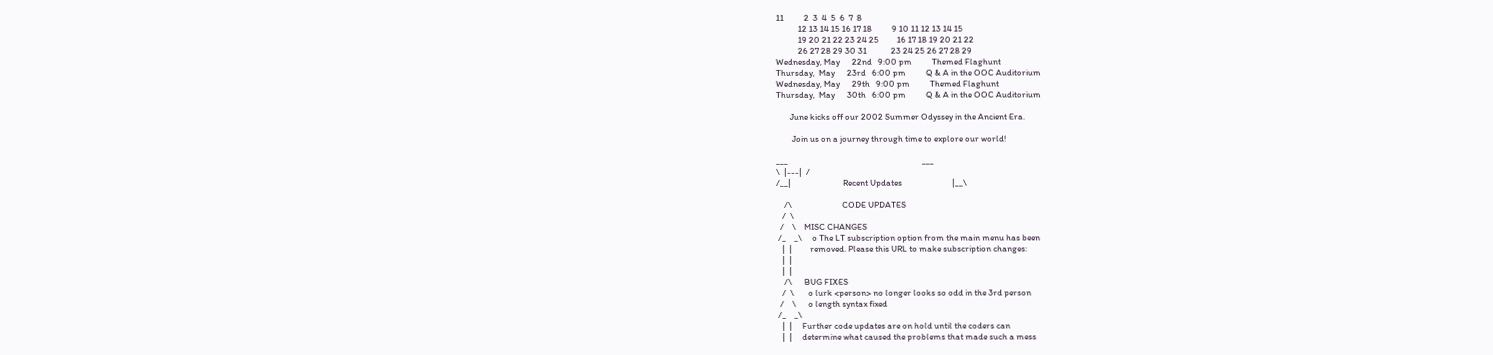11          2  3  4  5  6  7  8
           12 13 14 15 16 17 18          9 10 11 12 13 14 15
           19 20 21 22 23 24 25         16 17 18 19 20 21 22
           26 27 28 29 30 31            23 24 25 26 27 28 29
Wednesday, May      22nd   9:00 pm          Themed Flaghunt
Thursday,  May      23rd   6:00 pm          Q & A in the OOC Auditorium
Wednesday, May      29th   9:00 pm          Themed Flaghunt
Thursday,  May      30th   6:00 pm          Q & A in the OOC Auditorium

       June kicks off our 2002 Summer Odyssey in the Ancient Era.

        Join us on a journey through time to explore our world!

___                                                                   ___
\  |---|  /
/__|                          Recent Updates                         |__\

    /\                         CODE UPDATES
   /  \
  /    \    MISC CHANGES
 /_    _\     o The LT subscription option from the main menu has been
   |  |         removed. Please this URL to make subscription changes:
   |  |
   |  |
    /\      BUG FIXES
   /  \       o lurk <person> no longer looks so odd in the 3rd person
  /    \      o length syntax fixed
 /_    _\
   |  |     Further code updates are on hold until the coders can
   |  |     determine what caused the problems that made such a mess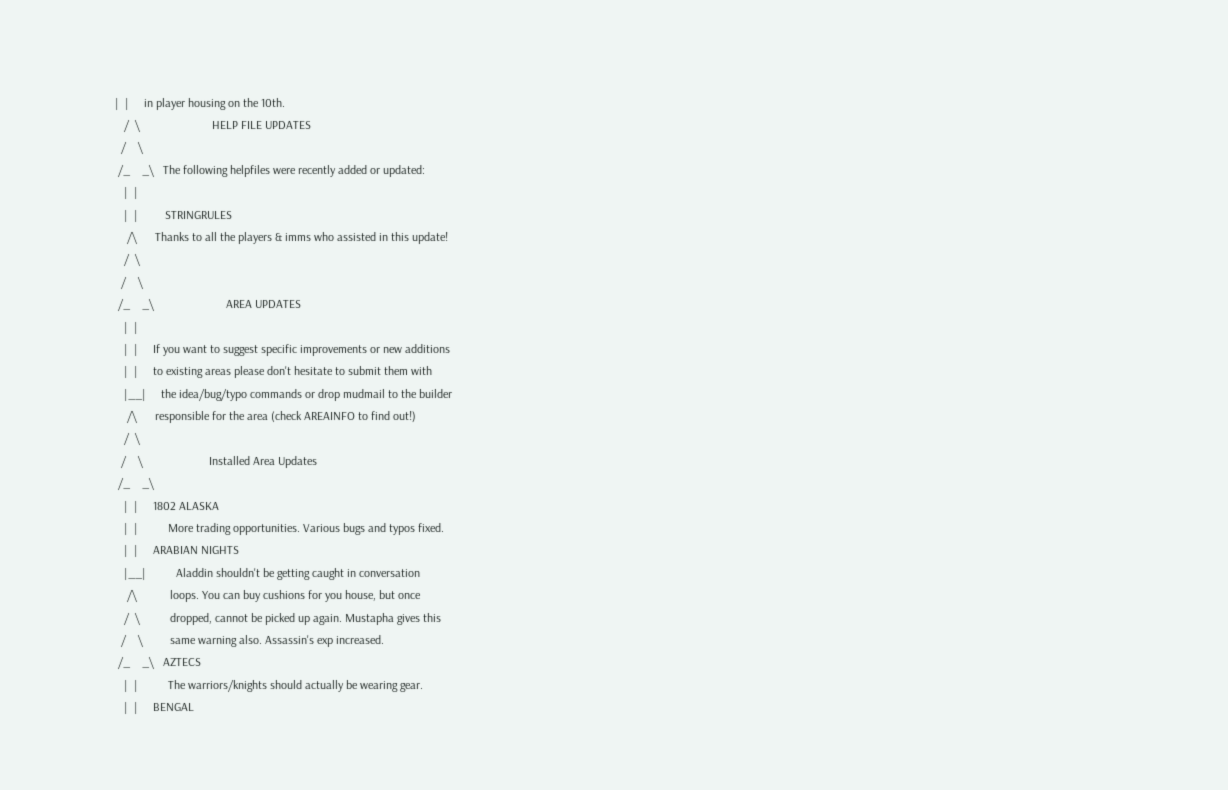|  |     in player housing on the 10th.
   /  \                        HELP FILE UPDATES
  /    \
 /_    _\   The following helpfiles were recently added or updated:
   |  |
   |  |         STRINGRULES
    /\      Thanks to all the players & imms who assisted in this update!
   /  \
  /    \
 /_    _\                        AREA UPDATES
   |  |
   |  |     If you want to suggest specific improvements or new additions
   |  |     to existing areas please don't hesitate to submit them with
   |__|     the idea/bug/typo commands or drop mudmail to the builder
    /\      responsible for the area (check AREAINFO to find out!)
   /  \
  /    \                      Installed Area Updates
 /_    _\
   |  |     1802 ALASKA
   |  |          More trading opportunities. Various bugs and typos fixed.
   |  |     ARABIAN NIGHTS
   |__|          Aladdin shouldn't be getting caught in conversation
    /\           loops. You can buy cushions for you house, but once
   /  \          dropped, cannot be picked up again. Mustapha gives this
  /    \         same warning also. Assassin's exp increased.
 /_    _\   AZTECS
   |  |          The warriors/knights should actually be wearing gear.
   |  |     BENGAL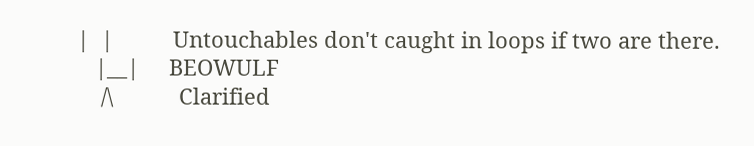|  |          Untouchables don't caught in loops if two are there.
   |__|     BEOWULF
    /\           Clarified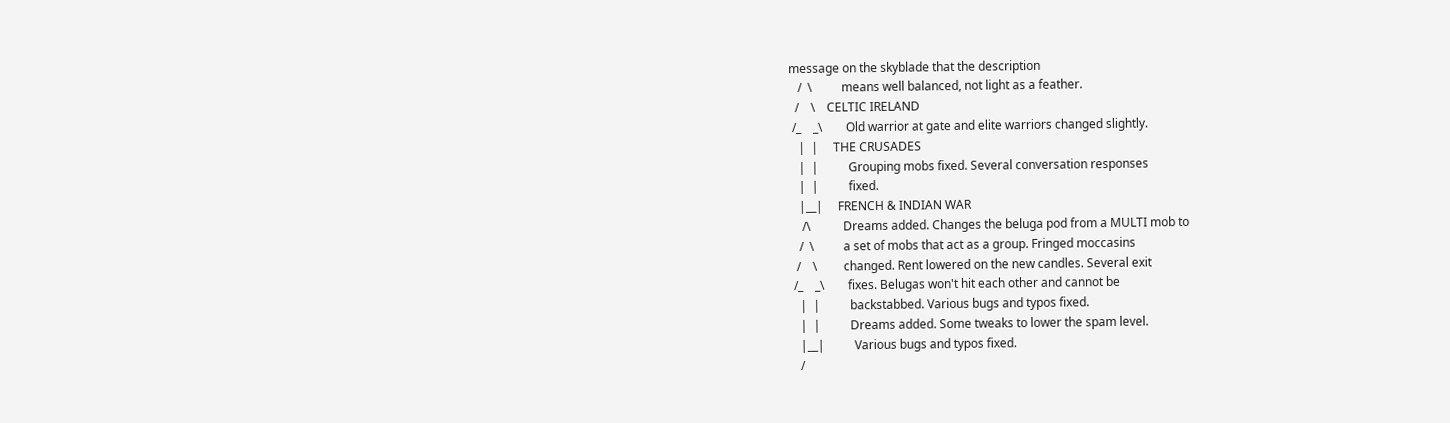message on the skyblade that the description
   /  \          means well balanced, not light as a feather.
  /    \    CELTIC IRELAND
 /_    _\        Old warrior at gate and elite warriors changed slightly.
   |  |     THE CRUSADES
   |  |          Grouping mobs fixed. Several conversation responses
   |  |          fixed.
   |__|     FRENCH & INDIAN WAR
    /\           Dreams added. Changes the beluga pod from a MULTI mob to
   /  \          a set of mobs that act as a group. Fringed moccasins
  /    \         changed. Rent lowered on the new candles. Several exit
 /_    _\        fixes. Belugas won't hit each other and cannot be
   |  |          backstabbed. Various bugs and typos fixed.
   |  |          Dreams added. Some tweaks to lower the spam level.
   |__|          Various bugs and typos fixed.
   /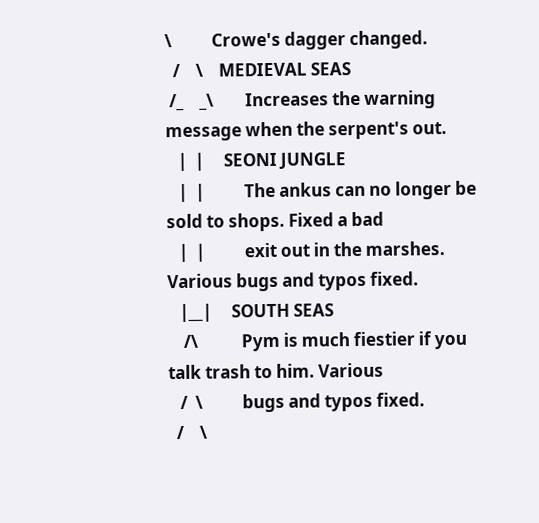\          Crowe's dagger changed.
  /    \    MEDIEVAL SEAS
 /_    _\        Increases the warning message when the serpent's out.
   |  |     SEONI JUNGLE
   |  |          The ankus can no longer be sold to shops. Fixed a bad
   |  |          exit out in the marshes. Various bugs and typos fixed.
   |__|     SOUTH SEAS
    /\           Pym is much fiestier if you talk trash to him. Various
   /  \          bugs and typos fixed.
  /    \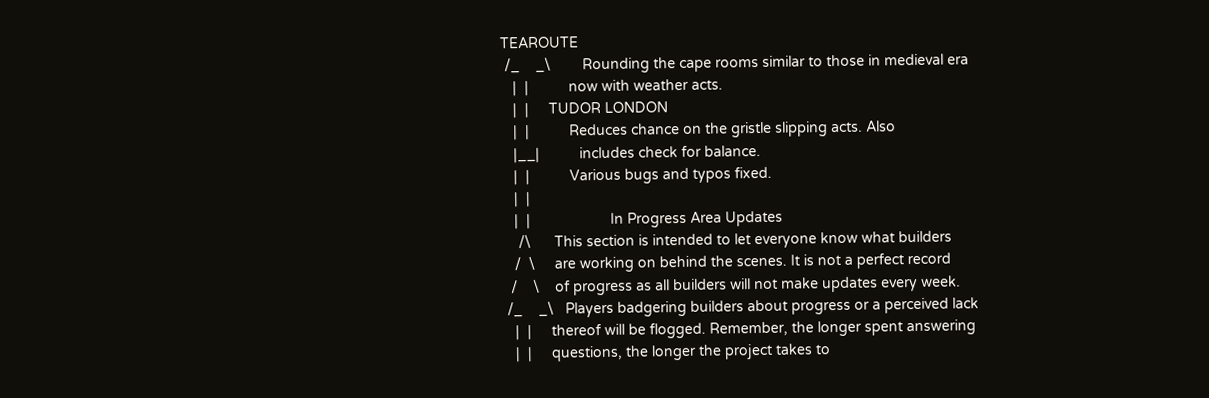TEAROUTE
 /_    _\        Rounding the cape rooms similar to those in medieval era
   |  |          now with weather acts.
   |  |     TUDOR LONDON
   |  |          Reduces chance on the gristle slipping acts. Also
   |__|          includes check for balance.
   |  |          Various bugs and typos fixed.
   |  |
   |  |                    In Progress Area Updates
    /\      This section is intended to let everyone know what builders
   /  \     are working on behind the scenes. It is not a perfect record
  /    \    of progress as all builders will not make updates every week.
 /_    _\   Players badgering builders about progress or a perceived lack
   |  |     thereof will be flogged. Remember, the longer spent answering
   |  |     questions, the longer the project takes to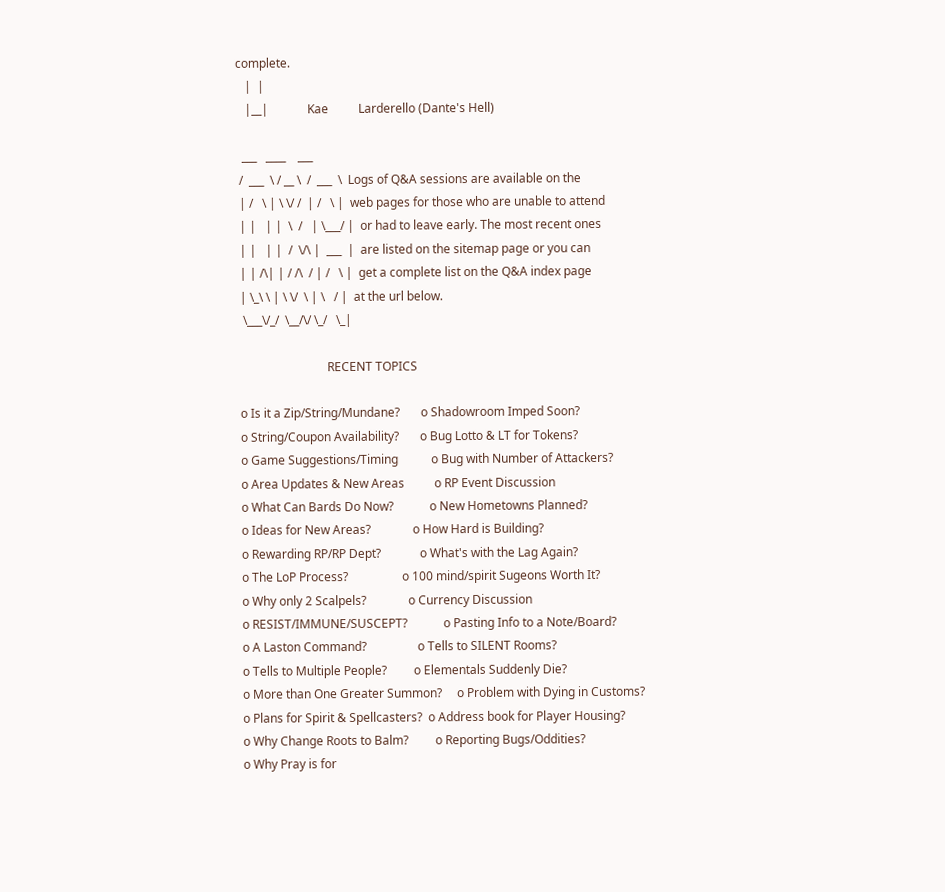complete.
   |  |
   |__|             Kae          Larderello (Dante's Hell)

  ___   ____    ___
 /  ___  \ / __ \  /  ___  \  Logs of Q&A sessions are available on the
 | /   \ | \ \/ /  | /   \ |  web pages for those who are unable to attend
 | |   | |  \  /   | \___/ |  or had to leave early. The most recent ones
 | |   | |  /  \/\ |  ___  |  are listed on the sitemap page or you can
 | | /\| | / /\  / | /   \ |  get a complete list on the Q&A index page
 | \_\ \ | \ \/  \ | \   / |  at the url below.
  \___\/_/  \__/\/ \_/   \_|

                              RECENT TOPICS

 o Is it a Zip/String/Mundane?       o Shadowroom Imped Soon?
 o String/Coupon Availability?       o Bug Lotto & LT for Tokens?
 o Game Suggestions/Timing           o Bug with Number of Attackers?
 o Area Updates & New Areas          o RP Event Discussion
 o What Can Bards Do Now?            o New Hometowns Planned?
 o Ideas for New Areas?              o How Hard is Building?
 o Rewarding RP/RP Dept?             o What's with the Lag Again?
 o The LoP Process?                  o 100 mind/spirit Sugeons Worth It?
 o Why only 2 Scalpels?              o Currency Discussion
 o RESIST/IMMUNE/SUSCEPT?            o Pasting Info to a Note/Board?
 o A Laston Command?                 o Tells to SILENT Rooms?
 o Tells to Multiple People?         o Elementals Suddenly Die?
 o More than One Greater Summon?     o Problem with Dying in Customs?
 o Plans for Spirit & Spellcasters?  o Address book for Player Housing?
 o Why Change Roots to Balm?         o Reporting Bugs/Oddities?
 o Why Pray is for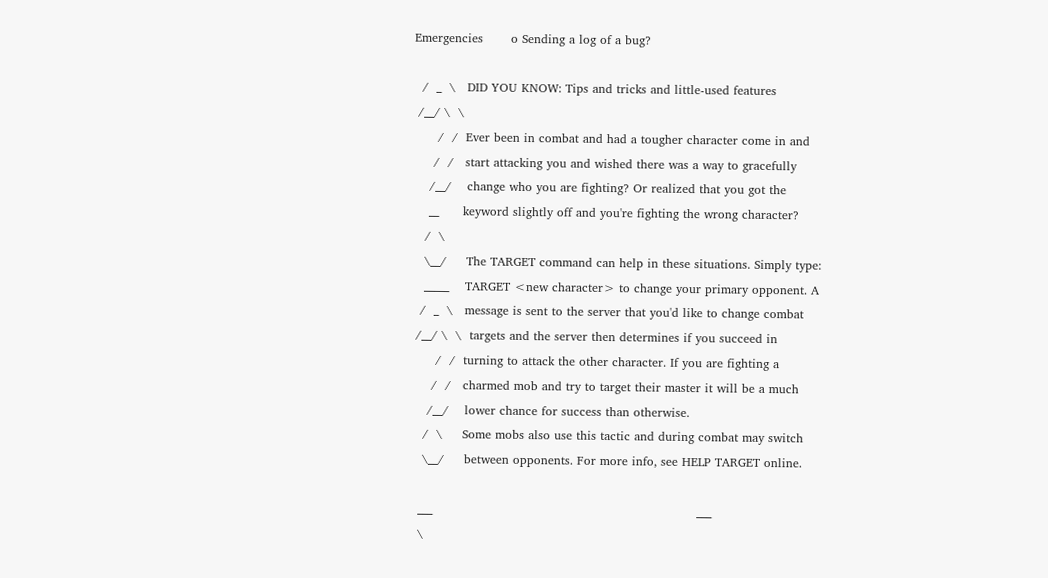Emergencies       o Sending a log of a bug?

  /  _  \   DID YOU KNOW: Tips and tricks and little-used features
 /__/ \  \
      /  /  Ever been in combat and had a tougher character come in and
     /  /   start attacking you and wished there was a way to gracefully
    /__/    change who you are fighting? Or realized that you got the
    __      keyword slightly off and you're fighting the wrong character?
   /  \
   \__/     The TARGET command can help in these situations. Simply type:
   _____    TARGET <new character> to change your primary opponent. A
  /  _  \   message is sent to the server that you'd like to change combat
 /__/ \  \  targets and the server then determines if you succeed in
      /  /  turning to attack the other character. If you are fighting a
     /  /   charmed mob and try to target their master it will be a much
    /__/    lower chance for success than otherwise.
   /  \     Some mobs also use this tactic and during combat may switch
   \__/     between opponents. For more info, see HELP TARGET online.

  ___                                                                  ___
  \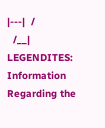|---|  /
  /__|    LEGENDITES: Information Regarding the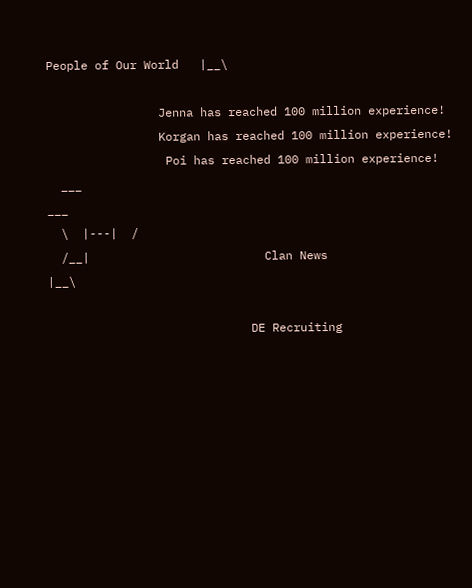People of Our World   |__\

                Jenna has reached 100 million experience!
                Korgan has reached 100 million experience!
                 Poi has reached 100 million experience!
  ___                                                                  ___
  \  |---|  /
  /__|                         Clan News                              |__\

                             DE Recruiting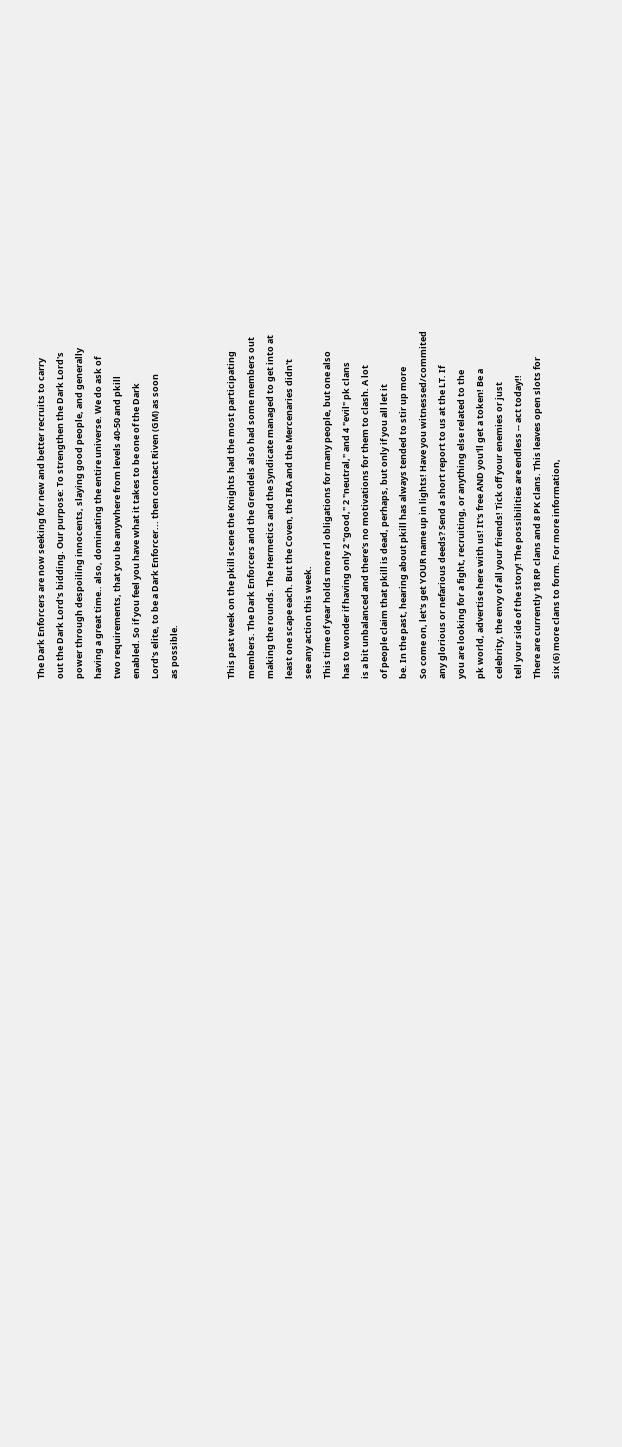The Dark Enforcers are now seeking for new and better recruits to carry
out the Dark Lord's bidding. Our purpose: To strengthen the Dark Lord's
power through despoiling innocents, slaying good people, and generally
having a great time.. also, dominating the entire universe. We do ask of
two requirements, that you be anywhere from levels 40-50 and pkill
enabled. So if you feel you have what it takes to be one of the Dark
Lord's elite, to be a Dark Enforcer... then contact Riven (GM) as soon
as possible.


This past week on the pkill scene the Knights had the most participating
members. The Dark Enforcers and the Grendels also had some members out
making the rounds. The Hermetics and the Syndicate managed to get into at
least one scape each. But the Coven, the IRA and the Mercenaries didn't
see any action this week.
This time of year holds more rl obligations for many people, but one also
has to wonder if having only 2 "good," 2 "neutral," and 4 "evil" pk clans
is a bit unbalanced and there's no motivations for them to clash. A lot
of people claim that pkill is dead, perhaps, but only if you all let it
be. In the past, hearing about pkill has always tended to stir up more
So come on, let's get YOUR name up in lights! Have you witnessed/commited
any glorious or nefarious deeds? Send a short report to us at the LT. If
you are looking for a fight, recruiting, or anything else related to the
pk world, advertise here with us! It's free AND you'll get a token! Be a
celebrity, the envy of all your friends! Tick off your enemies or just
tell your side of the story! The possibilities are endless -- act today!!
There are currently 18 RP clans and 8 PK clans. This leaves open slots for
six (6) more clans to form. For more information,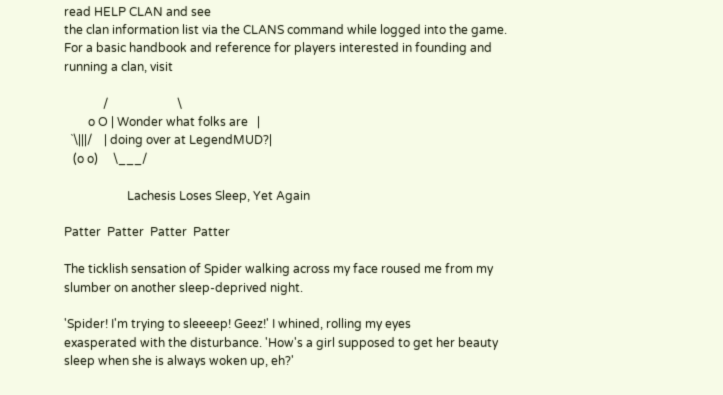read HELP CLAN and see
the clan information list via the CLANS command while logged into the game.
For a basic handbook and reference for players interested in founding and
running a clan, visit

             /                       \
        o O | Wonder what folks are   |
  `\|||/    | doing over at LegendMUD?|
   (o o)     \___/

                     Lachesis Loses Sleep, Yet Again

Patter  Patter  Patter  Patter

The ticklish sensation of Spider walking across my face roused me from my
slumber on another sleep-deprived night.

'Spider! I'm trying to sleeeep! Geez!' I whined, rolling my eyes
exasperated with the disturbance. 'How's a girl supposed to get her beauty
sleep when she is always woken up, eh?'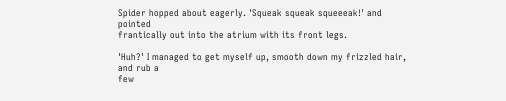Spider hopped about eagerly. 'Squeak squeak squeeeak!' and pointed
frantically out into the atrium with its front legs.

'Huh?' I managed to get myself up, smooth down my frizzled hair, and rub a
few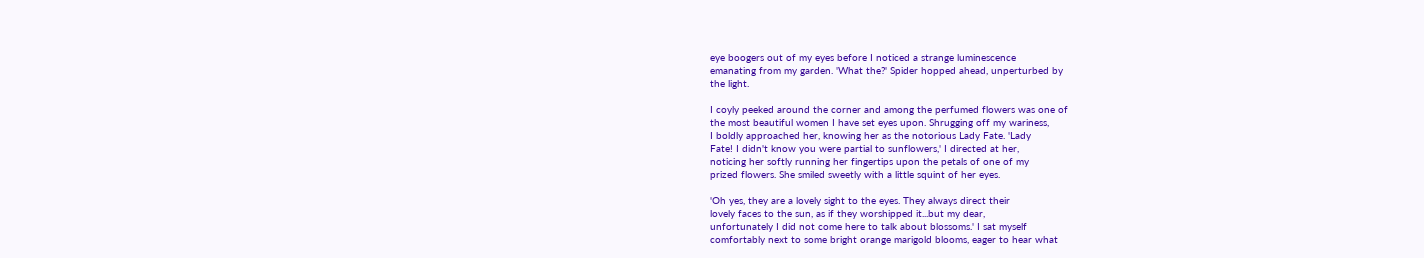eye boogers out of my eyes before I noticed a strange luminescence
emanating from my garden. 'What the?' Spider hopped ahead, unperturbed by
the light.

I coyly peeked around the corner and among the perfumed flowers was one of
the most beautiful women I have set eyes upon. Shrugging off my wariness,
I boldly approached her, knowing her as the notorious Lady Fate. 'Lady
Fate! I didn't know you were partial to sunflowers,' I directed at her,
noticing her softly running her fingertips upon the petals of one of my
prized flowers. She smiled sweetly with a little squint of her eyes.

'Oh yes, they are a lovely sight to the eyes. They always direct their
lovely faces to the sun, as if they worshipped it...but my dear,
unfortunately I did not come here to talk about blossoms.' I sat myself
comfortably next to some bright orange marigold blooms, eager to hear what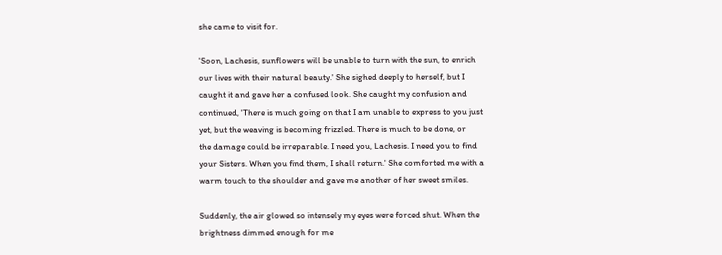she came to visit for.

'Soon, Lachesis, sunflowers will be unable to turn with the sun, to enrich
our lives with their natural beauty.' She sighed deeply to herself, but I
caught it and gave her a confused look. She caught my confusion and
continued, 'There is much going on that I am unable to express to you just
yet, but the weaving is becoming frizzled. There is much to be done, or
the damage could be irreparable. I need you, Lachesis. I need you to find
your Sisters. When you find them, I shall return.' She comforted me with a
warm touch to the shoulder and gave me another of her sweet smiles.

Suddenly, the air glowed so intensely my eyes were forced shut. When the
brightness dimmed enough for me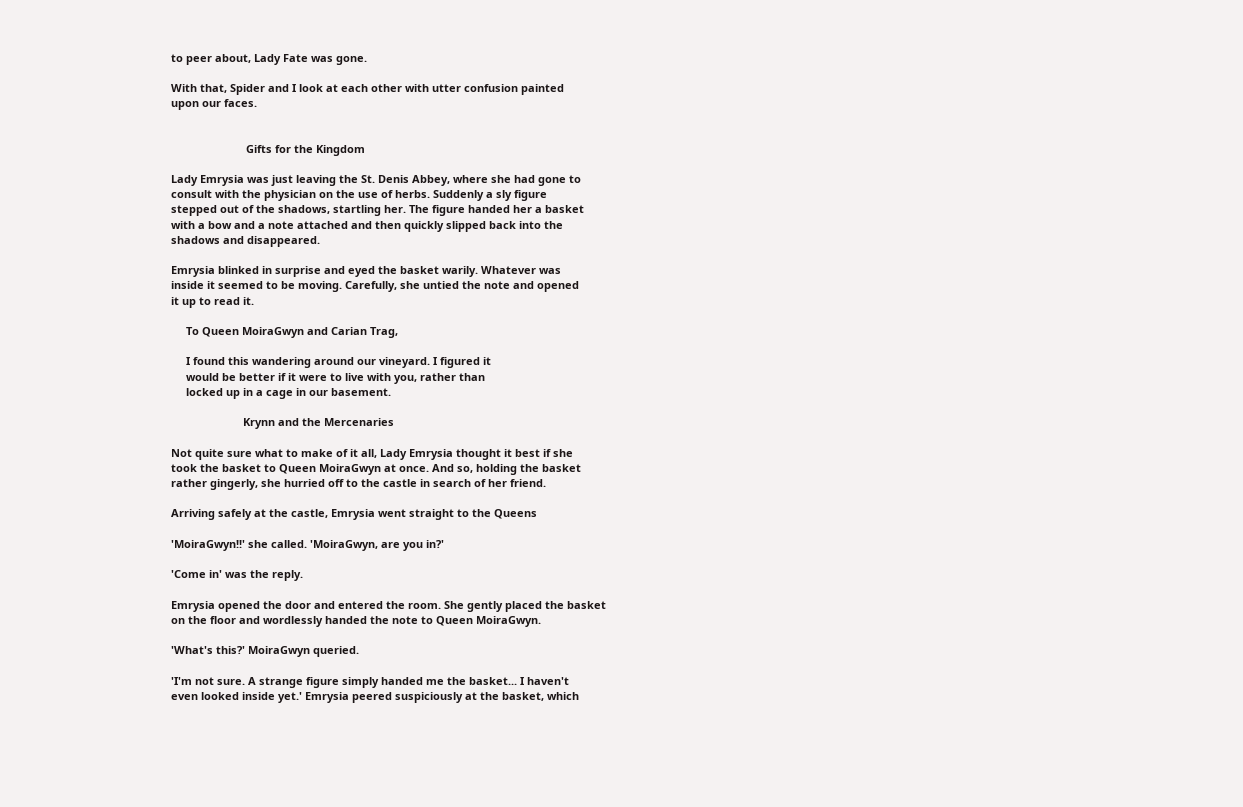to peer about, Lady Fate was gone.

With that, Spider and I look at each other with utter confusion painted
upon our faces.


                         Gifts for the Kingdom

Lady Emrysia was just leaving the St. Denis Abbey, where she had gone to
consult with the physician on the use of herbs. Suddenly a sly figure
stepped out of the shadows, startling her. The figure handed her a basket
with a bow and a note attached and then quickly slipped back into the
shadows and disappeared.

Emrysia blinked in surprise and eyed the basket warily. Whatever was
inside it seemed to be moving. Carefully, she untied the note and opened
it up to read it.

     To Queen MoiraGwyn and Carian Trag,

     I found this wandering around our vineyard. I figured it
     would be better if it were to live with you, rather than
     locked up in a cage in our basement.

                        Krynn and the Mercenaries

Not quite sure what to make of it all, Lady Emrysia thought it best if she
took the basket to Queen MoiraGwyn at once. And so, holding the basket
rather gingerly, she hurried off to the castle in search of her friend.

Arriving safely at the castle, Emrysia went straight to the Queens

'MoiraGwyn!!' she called. 'MoiraGwyn, are you in?'

'Come in' was the reply.

Emrysia opened the door and entered the room. She gently placed the basket
on the floor and wordlessly handed the note to Queen MoiraGwyn.

'What's this?' MoiraGwyn queried.

'I'm not sure. A strange figure simply handed me the basket... I haven't
even looked inside yet.' Emrysia peered suspiciously at the basket, which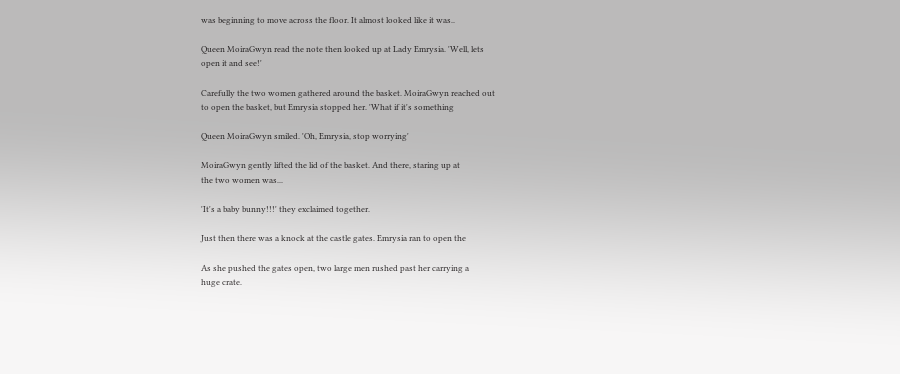was beginning to move across the floor. It almost looked like it was..

Queen MoiraGwyn read the note then looked up at Lady Emrysia. 'Well, lets
open it and see!'

Carefully the two women gathered around the basket. MoiraGwyn reached out
to open the basket, but Emrysia stopped her. 'What if it's something

Queen MoiraGwyn smiled. 'Oh, Emrysia, stop worrying'

MoiraGwyn gently lifted the lid of the basket. And there, staring up at
the two women was...

'It's a baby bunny!!!' they exclaimed together.

Just then there was a knock at the castle gates. Emrysia ran to open the

As she pushed the gates open, two large men rushed past her carrying a
huge crate.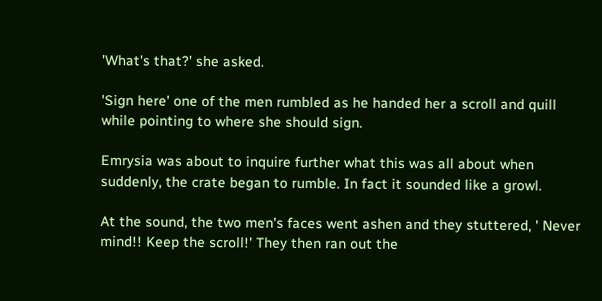'What's that?' she asked.

'Sign here' one of the men rumbled as he handed her a scroll and quill
while pointing to where she should sign.

Emrysia was about to inquire further what this was all about when
suddenly, the crate began to rumble. In fact it sounded like a growl.

At the sound, the two men's faces went ashen and they stuttered, ' Never
mind!! Keep the scroll!' They then ran out the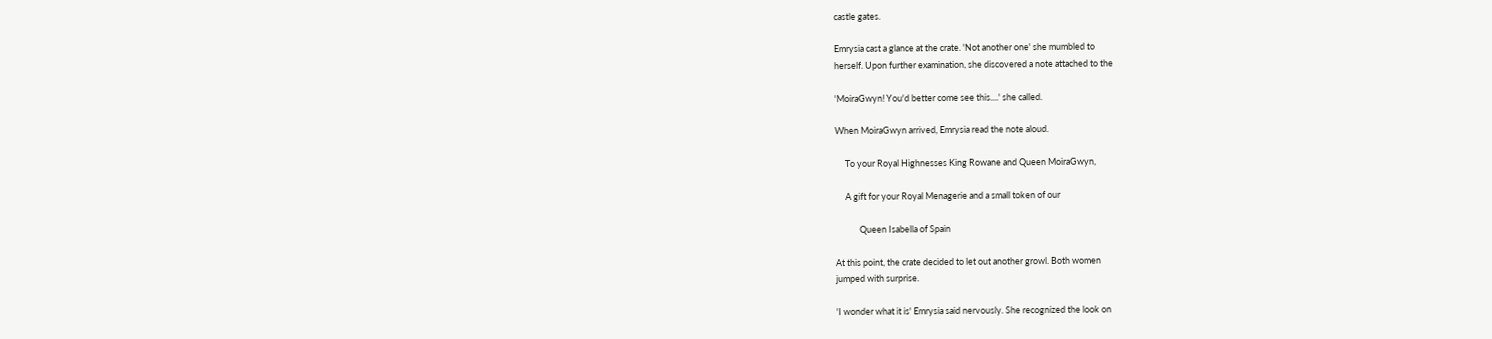castle gates.

Emrysia cast a glance at the crate. 'Not another one' she mumbled to
herself. Upon further examination, she discovered a note attached to the

'MoiraGwyn! You'd better come see this....' she called.

When MoiraGwyn arrived, Emrysia read the note aloud.

     To your Royal Highnesses King Rowane and Queen MoiraGwyn,

     A gift for your Royal Menagerie and a small token of our

            Queen Isabella of Spain

At this point, the crate decided to let out another growl. Both women
jumped with surprise.

'I wonder what it is' Emrysia said nervously. She recognized the look on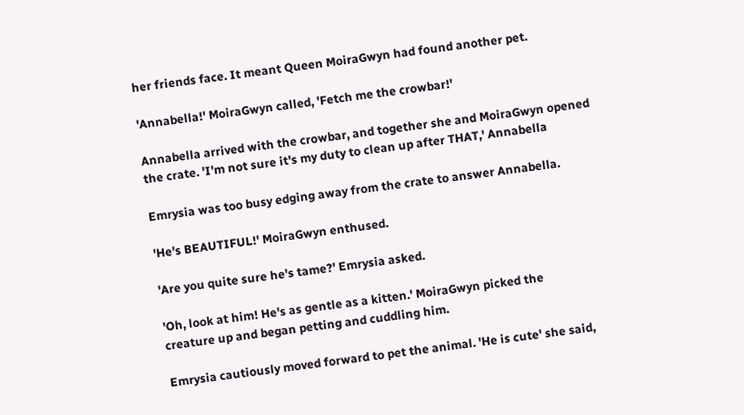her friends face. It meant Queen MoiraGwyn had found another pet.

'Annabella!' MoiraGwyn called, 'Fetch me the crowbar!'

Annabella arrived with the crowbar, and together she and MoiraGwyn opened
the crate. 'I'm not sure it's my duty to clean up after THAT,' Annabella

Emrysia was too busy edging away from the crate to answer Annabella.

'He's BEAUTIFUL!' MoiraGwyn enthused.

'Are you quite sure he's tame?' Emrysia asked.

'Oh, look at him! He's as gentle as a kitten.' MoiraGwyn picked the
creature up and began petting and cuddling him.

Emrysia cautiously moved forward to pet the animal. 'He is cute' she said,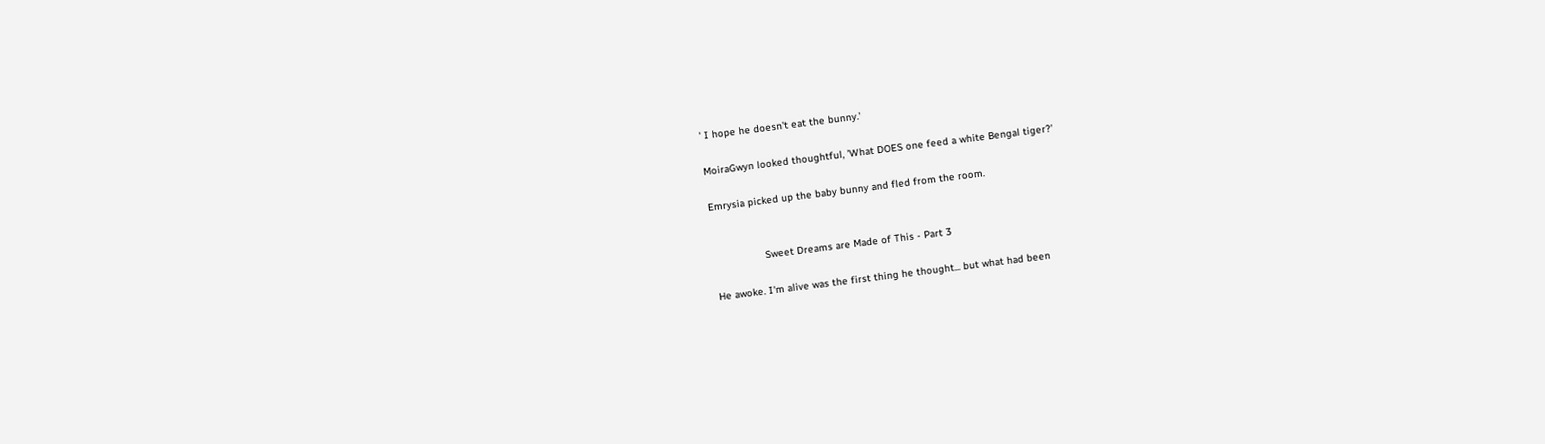' I hope he doesn't eat the bunny.'

MoiraGwyn looked thoughtful, 'What DOES one feed a white Bengal tiger?'

Emrysia picked up the baby bunny and fled from the room.


                 Sweet Dreams are Made of This - Part 3

He awoke. I'm alive was the first thing he thought... but what had been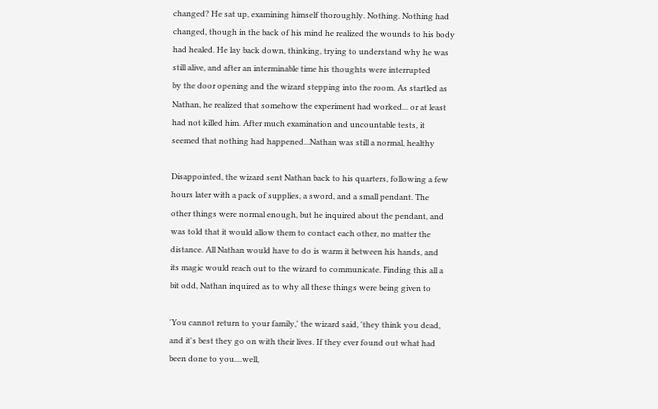changed? He sat up, examining himself thoroughly. Nothing. Nothing had
changed, though in the back of his mind he realized the wounds to his body
had healed. He lay back down, thinking, trying to understand why he was
still alive, and after an interminable time his thoughts were interrupted
by the door opening and the wizard stepping into the room. As startled as
Nathan, he realized that somehow the experiment had worked... or at least
had not killed him. After much examination and uncountable tests, it
seemed that nothing had happened...Nathan was still a normal, healthy

Disappointed, the wizard sent Nathan back to his quarters, following a few
hours later with a pack of supplies, a sword, and a small pendant. The
other things were normal enough, but he inquired about the pendant, and
was told that it would allow them to contact each other, no matter the
distance. All Nathan would have to do is warm it between his hands, and
its magic would reach out to the wizard to communicate. Finding this all a
bit odd, Nathan inquired as to why all these things were being given to

'You cannot return to your family,' the wizard said, 'they think you dead,
and it's best they go on with their lives. If they ever found out what had
been done to you....well,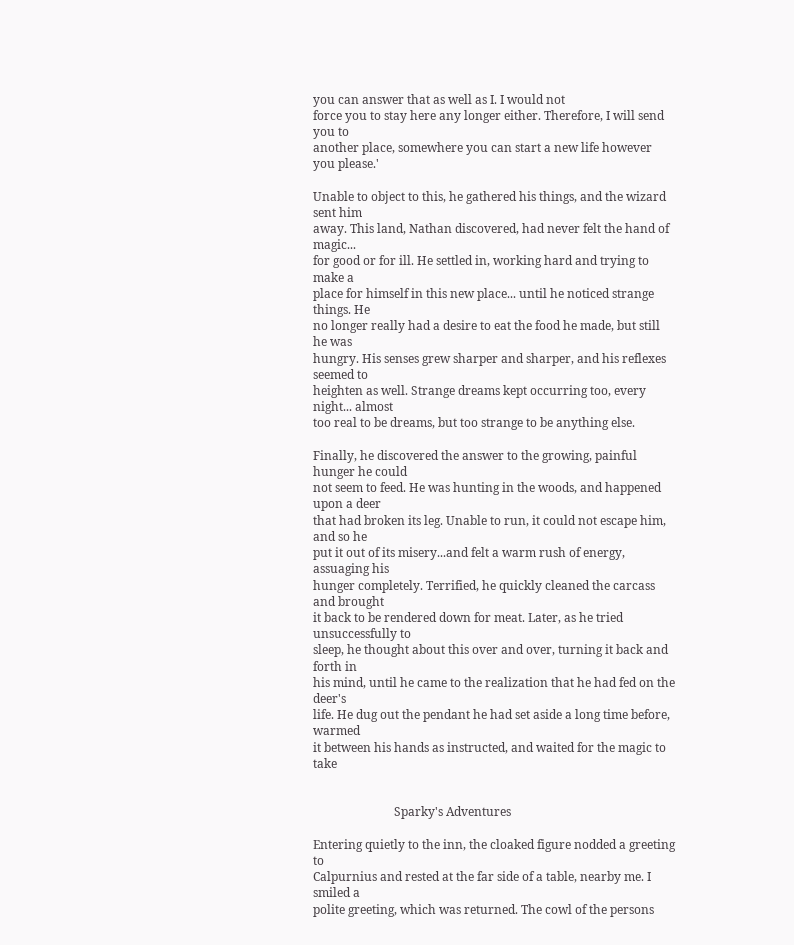you can answer that as well as I. I would not
force you to stay here any longer either. Therefore, I will send you to
another place, somewhere you can start a new life however you please.'

Unable to object to this, he gathered his things, and the wizard sent him
away. This land, Nathan discovered, had never felt the hand of magic...
for good or for ill. He settled in, working hard and trying to make a
place for himself in this new place... until he noticed strange things. He
no longer really had a desire to eat the food he made, but still he was
hungry. His senses grew sharper and sharper, and his reflexes seemed to
heighten as well. Strange dreams kept occurring too, every night... almost
too real to be dreams, but too strange to be anything else.

Finally, he discovered the answer to the growing, painful hunger he could
not seem to feed. He was hunting in the woods, and happened upon a deer
that had broken its leg. Unable to run, it could not escape him, and so he
put it out of its misery...and felt a warm rush of energy, assuaging his
hunger completely. Terrified, he quickly cleaned the carcass and brought
it back to be rendered down for meat. Later, as he tried unsuccessfully to
sleep, he thought about this over and over, turning it back and forth in
his mind, until he came to the realization that he had fed on the deer's
life. He dug out the pendant he had set aside a long time before, warmed
it between his hands as instructed, and waited for the magic to take


                           Sparky's Adventures

Entering quietly to the inn, the cloaked figure nodded a greeting to
Calpurnius and rested at the far side of a table, nearby me. I smiled a
polite greeting, which was returned. The cowl of the persons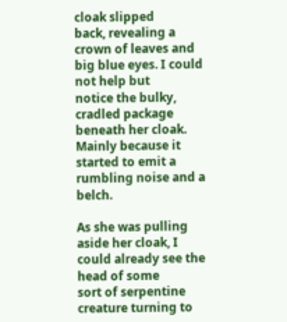cloak slipped
back, revealing a crown of leaves and big blue eyes. I could not help but
notice the bulky, cradled package beneath her cloak. Mainly because it
started to emit a rumbling noise and a belch.

As she was pulling aside her cloak, I could already see the head of some
sort of serpentine creature turning to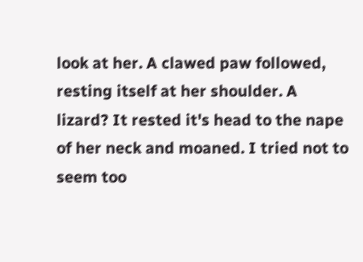look at her. A clawed paw followed,
resting itself at her shoulder. A lizard? It rested it's head to the nape
of her neck and moaned. I tried not to seem too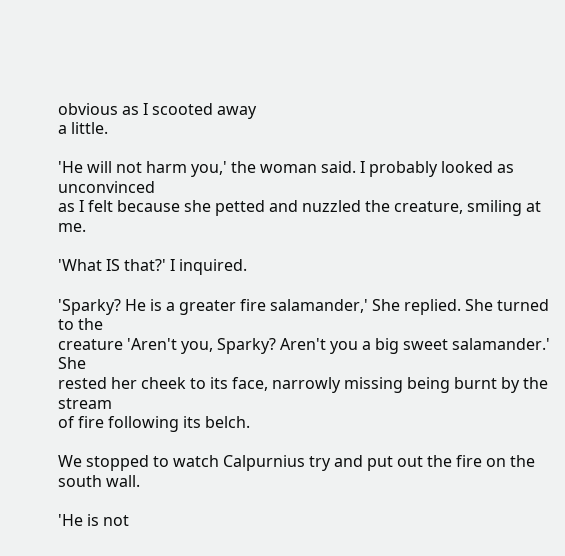obvious as I scooted away
a little.

'He will not harm you,' the woman said. I probably looked as unconvinced
as I felt because she petted and nuzzled the creature, smiling at me.

'What IS that?' I inquired.

'Sparky? He is a greater fire salamander,' She replied. She turned to the
creature 'Aren't you, Sparky? Aren't you a big sweet salamander.' She
rested her cheek to its face, narrowly missing being burnt by the stream
of fire following its belch.

We stopped to watch Calpurnius try and put out the fire on the south wall.

'He is not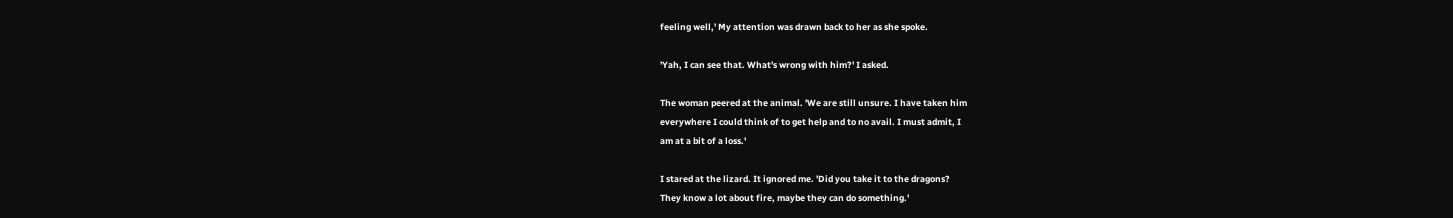feeling well,' My attention was drawn back to her as she spoke.

'Yah, I can see that. What's wrong with him?' I asked.

The woman peered at the animal. 'We are still unsure. I have taken him
everywhere I could think of to get help and to no avail. I must admit, I
am at a bit of a loss.'

I stared at the lizard. It ignored me. 'Did you take it to the dragons?
They know a lot about fire, maybe they can do something.'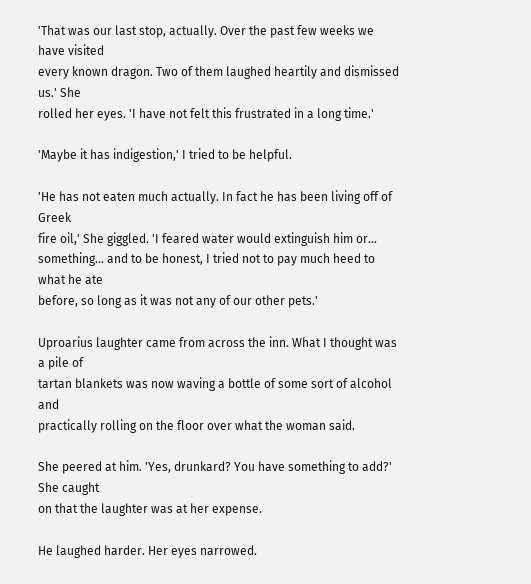'That was our last stop, actually. Over the past few weeks we have visited
every known dragon. Two of them laughed heartily and dismissed us.' She
rolled her eyes. 'I have not felt this frustrated in a long time.'

'Maybe it has indigestion,' I tried to be helpful.

'He has not eaten much actually. In fact he has been living off of Greek
fire oil,' She giggled. 'I feared water would extinguish him or...
something... and to be honest, I tried not to pay much heed to what he ate
before, so long as it was not any of our other pets.'

Uproarius laughter came from across the inn. What I thought was a pile of
tartan blankets was now waving a bottle of some sort of alcohol and
practically rolling on the floor over what the woman said.

She peered at him. 'Yes, drunkard? You have something to add?' She caught
on that the laughter was at her expense.

He laughed harder. Her eyes narrowed.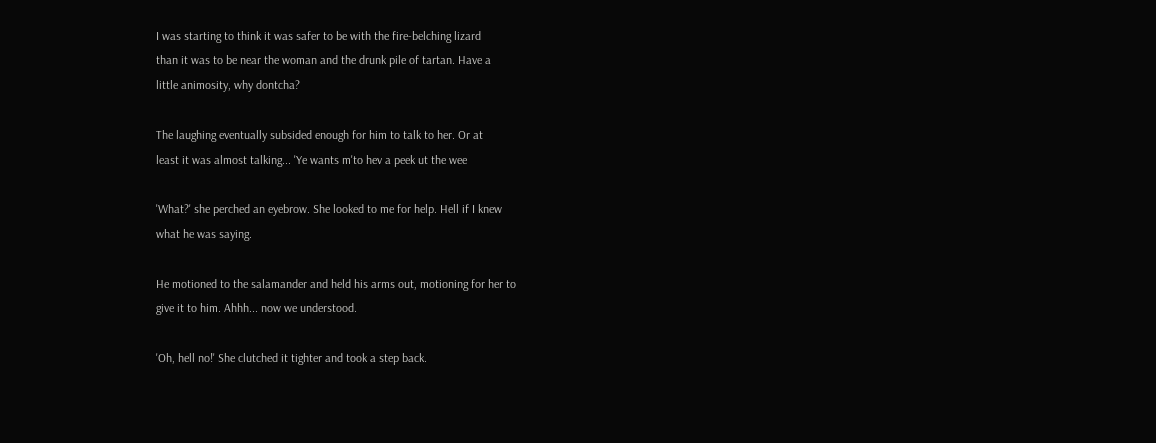I was starting to think it was safer to be with the fire-belching lizard
than it was to be near the woman and the drunk pile of tartan. Have a
little animosity, why dontcha?

The laughing eventually subsided enough for him to talk to her. Or at
least it was almost talking... 'Ye wants m'to hev a peek ut the wee

'What?' she perched an eyebrow. She looked to me for help. Hell if I knew
what he was saying.

He motioned to the salamander and held his arms out, motioning for her to
give it to him. Ahhh... now we understood.

'Oh, hell no!' She clutched it tighter and took a step back.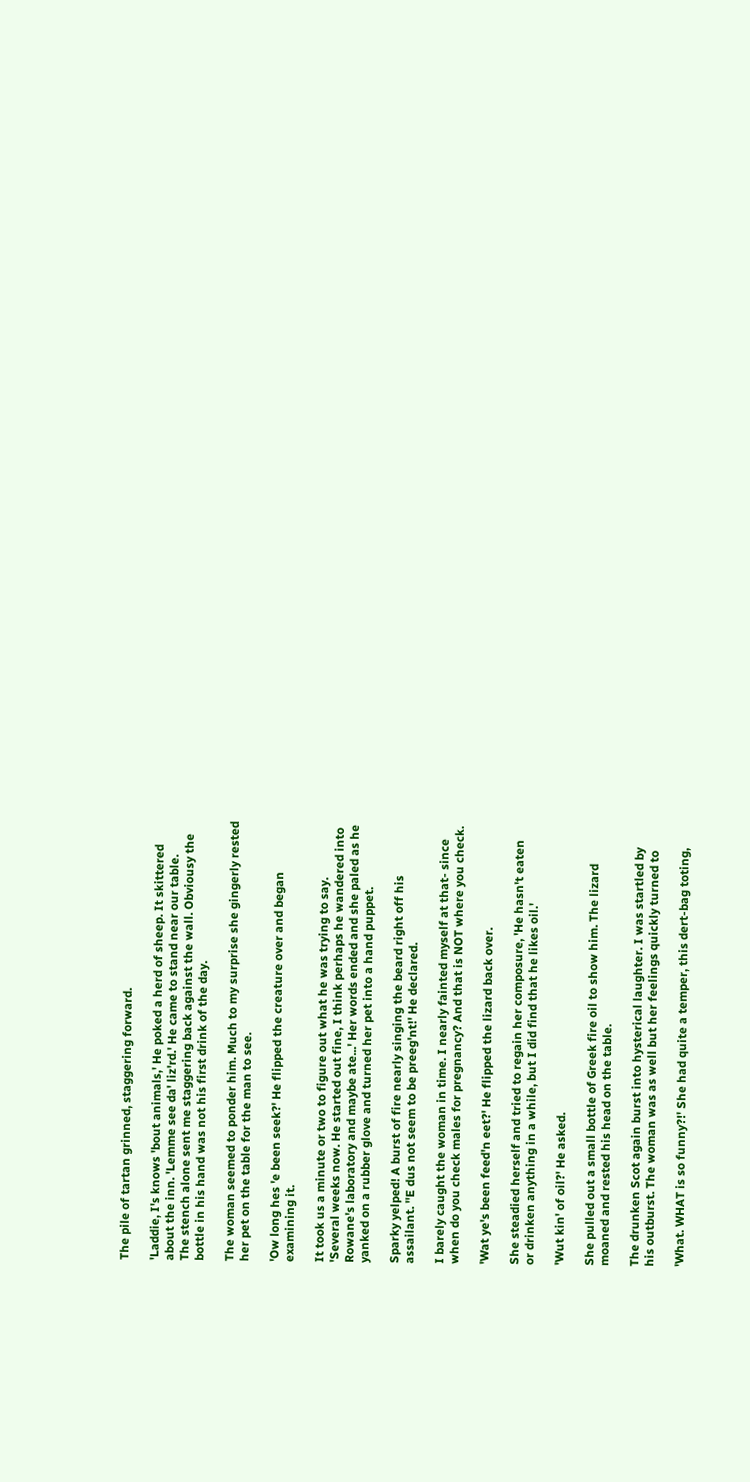The pile of tartan grinned, staggering forward.

'Laddie, I's knows 'bout animals,' He poked a herd of sheep. It skittered
about the inn. 'Lemme see da' liz'rd.' He came to stand near our table.
The stench alone sent me staggering back against the wall. Obviousy the
bottle in his hand was not his first drink of the day.

The woman seemed to ponder him. Much to my surprise she gingerly rested
her pet on the table for the man to see.

'Ow long hes 'e been seek?' He flipped the creature over and began
examining it.

It took us a minute or two to figure out what he was trying to say.
'Several weeks now. He started out fine, I think perhaps he wandered into
Rowane's laboratory and maybe ate...' Her words ended and she paled as he
yanked on a rubber glove and turned her pet into a hand puppet.

Sparky yelped! A burst of fire nearly singing the beard right off his
assailant. ''E dus not seem to be preeg'nt!' He declared.

I barely caught the woman in time. I nearly fainted myself at that- since
when do you check males for pregnancy? And that is NOT where you check.

'Wat ye's been feed'n eet?' He flipped the lizard back over.

She steadied herself and tried to regain her composure, 'He hasn't eaten
or drinken anything in a while, but I did find that he likes oil.'

'Wut kin' of oil?' He asked.

She pulled out a small bottle of Greek fire oil to show him. The lizard
moaned and rested his head on the table.

The drunken Scot again burst into hysterical laughter. I was startled by
his outburst. The woman was as well but her feelings quickly turned to

'What. WHAT is so funny?!' She had quite a temper, this dert-bag toting,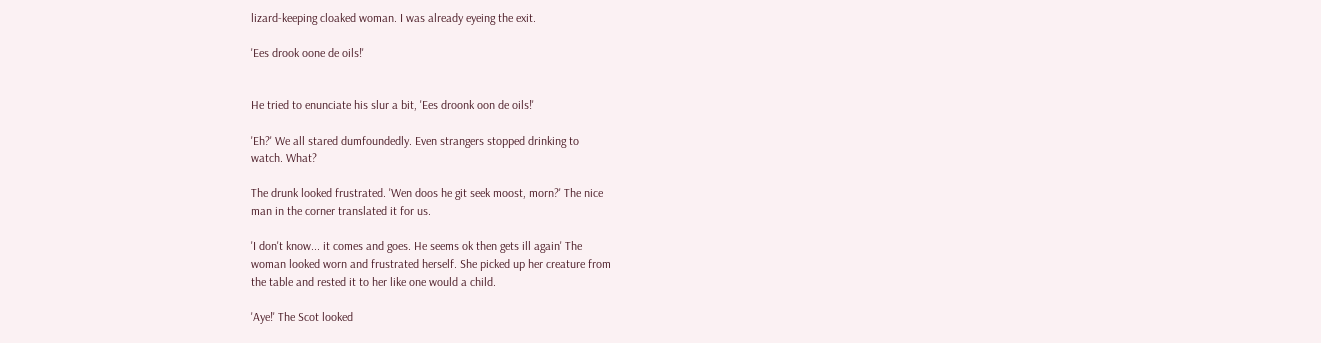lizard-keeping cloaked woman. I was already eyeing the exit.

'Ees drook oone de oils!'


He tried to enunciate his slur a bit, 'Ees droonk oon de oils!'

'Eh?' We all stared dumfoundedly. Even strangers stopped drinking to
watch. What?

The drunk looked frustrated. 'Wen doos he git seek moost, morn?' The nice
man in the corner translated it for us.

'I don't know... it comes and goes. He seems ok then gets ill again' The
woman looked worn and frustrated herself. She picked up her creature from
the table and rested it to her like one would a child.

'Aye!' The Scot looked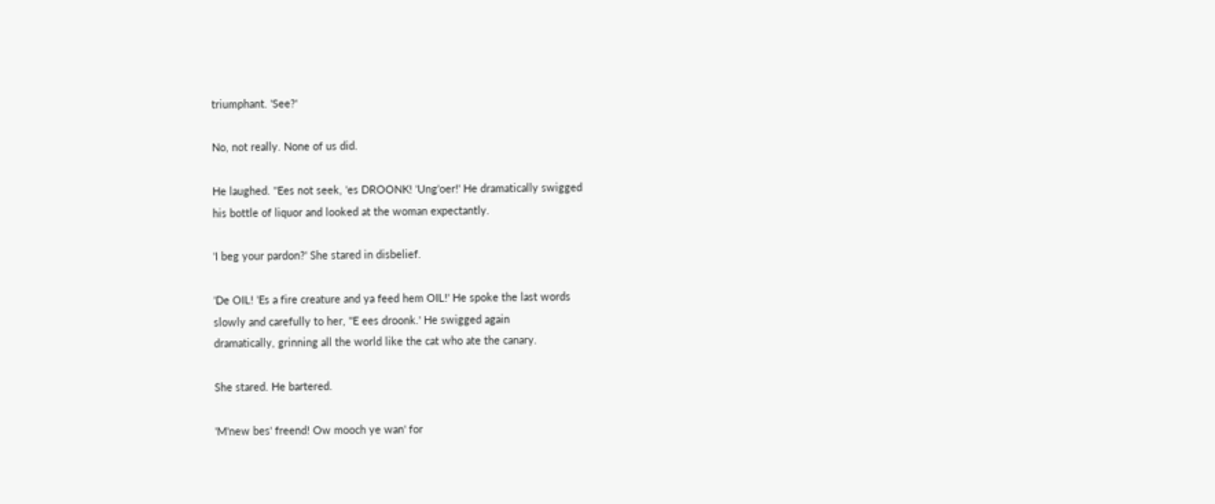triumphant. 'See?'

No, not really. None of us did.

He laughed. ''Ees not seek, 'es DROONK! 'Ung'oer!' He dramatically swigged
his bottle of liquor and looked at the woman expectantly.

'I beg your pardon?' She stared in disbelief.

'De OIL! 'Es a fire creature and ya feed hem OIL!' He spoke the last words
slowly and carefully to her, ''E ees droonk.' He swigged again
dramatically, grinning all the world like the cat who ate the canary.

She stared. He bartered.

'M'new bes' freend! Ow mooch ye wan' for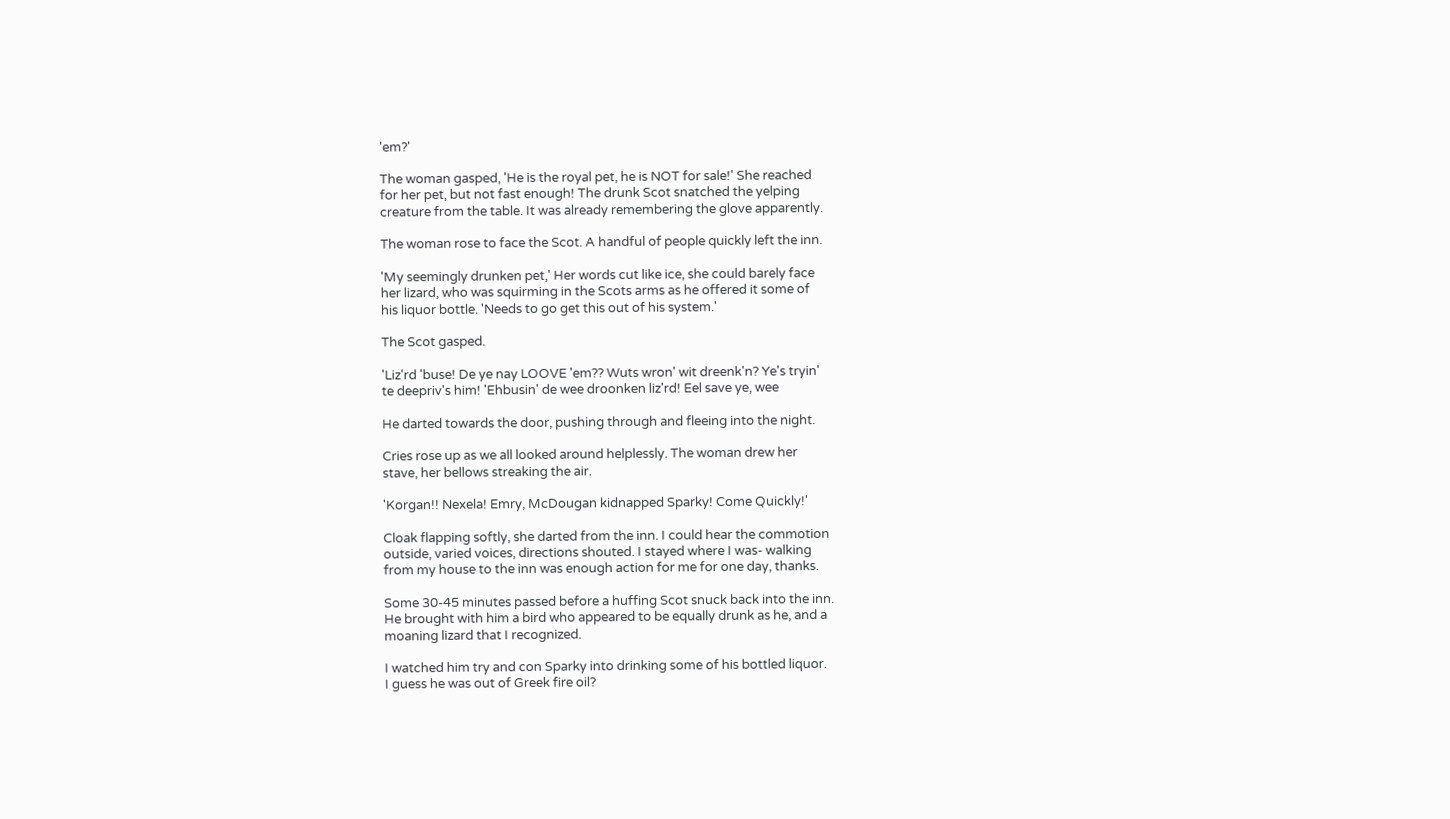'em?'

The woman gasped, 'He is the royal pet, he is NOT for sale!' She reached
for her pet, but not fast enough! The drunk Scot snatched the yelping
creature from the table. It was already remembering the glove apparently.

The woman rose to face the Scot. A handful of people quickly left the inn.

'My seemingly drunken pet,' Her words cut like ice, she could barely face
her lizard, who was squirming in the Scots arms as he offered it some of
his liquor bottle. 'Needs to go get this out of his system.'

The Scot gasped.

'Liz'rd 'buse! De ye nay LOOVE 'em?? Wuts wron' wit dreenk'n? Ye's tryin'
te deepriv's him! 'Ehbusin' de wee droonken liz'rd! Eel save ye, wee

He darted towards the door, pushing through and fleeing into the night.

Cries rose up as we all looked around helplessly. The woman drew her
stave, her bellows streaking the air.

'Korgan!! Nexela! Emry, McDougan kidnapped Sparky! Come Quickly!'

Cloak flapping softly, she darted from the inn. I could hear the commotion
outside, varied voices, directions shouted. I stayed where I was- walking
from my house to the inn was enough action for me for one day, thanks.

Some 30-45 minutes passed before a huffing Scot snuck back into the inn.
He brought with him a bird who appeared to be equally drunk as he, and a
moaning lizard that I recognized.

I watched him try and con Sparky into drinking some of his bottled liquor.
I guess he was out of Greek fire oil?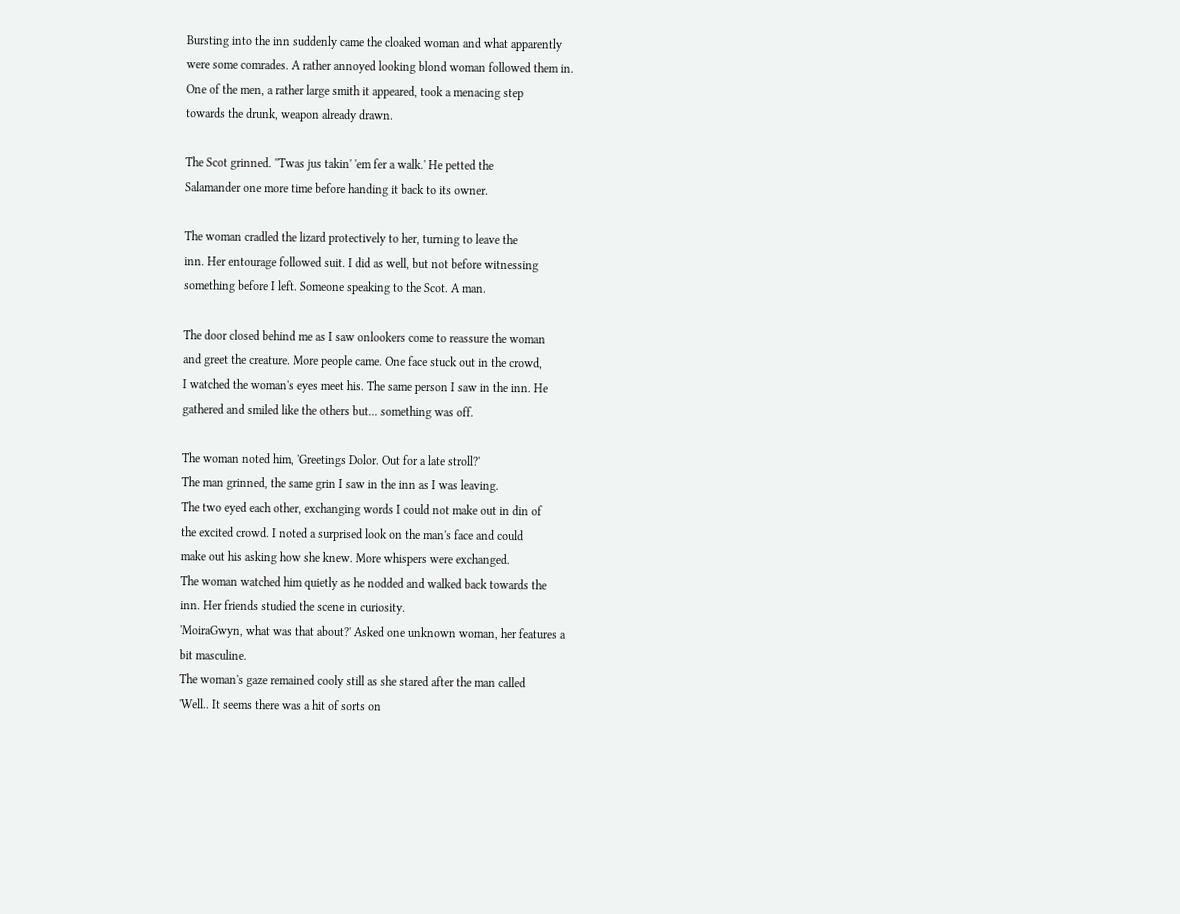Bursting into the inn suddenly came the cloaked woman and what apparently
were some comrades. A rather annoyed looking blond woman followed them in.
One of the men, a rather large smith it appeared, took a menacing step
towards the drunk, weapon already drawn.

The Scot grinned. ''Twas jus takin' 'em fer a walk.' He petted the
Salamander one more time before handing it back to its owner.

The woman cradled the lizard protectively to her, turning to leave the
inn. Her entourage followed suit. I did as well, but not before witnessing
something before I left. Someone speaking to the Scot. A man.

The door closed behind me as I saw onlookers come to reassure the woman
and greet the creature. More people came. One face stuck out in the crowd,
I watched the woman's eyes meet his. The same person I saw in the inn. He
gathered and smiled like the others but... something was off.

The woman noted him, 'Greetings Dolor. Out for a late stroll?'
The man grinned, the same grin I saw in the inn as I was leaving.
The two eyed each other, exchanging words I could not make out in din of
the excited crowd. I noted a surprised look on the man's face and could
make out his asking how she knew. More whispers were exchanged.
The woman watched him quietly as he nodded and walked back towards the
inn. Her friends studied the scene in curiosity.
'MoiraGwyn, what was that about?' Asked one unknown woman, her features a
bit masculine.
The woman's gaze remained cooly still as she stared after the man called
'Well.. It seems there was a hit of sorts on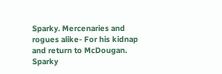Sparky. Mercenaries and
rogues alike- For his kidnap and return to McDougan. Sparky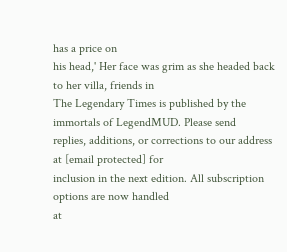has a price on
his head,' Her face was grim as she headed back to her villa, friends in
The Legendary Times is published by the immortals of LegendMUD. Please send
replies, additions, or corrections to our address at [email protected] for
inclusion in the next edition. All subscription options are now handled
at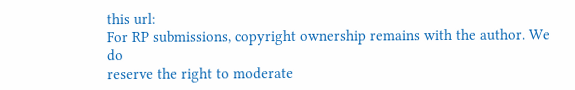this url:
For RP submissions, copyright ownership remains with the author. We do
reserve the right to moderate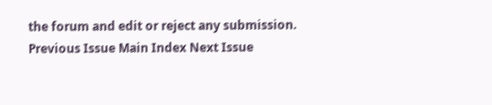the forum and edit or reject any submission.
Previous Issue Main Index Next Issue